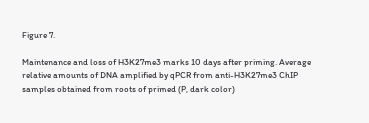Figure 7.

Maintenance and loss of H3K27me3 marks 10 days after priming. Average relative amounts of DNA amplified by qPCR from anti-H3K27me3 ChIP samples obtained from roots of primed (P, dark color)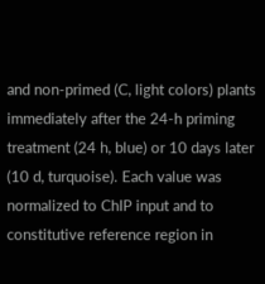and non-primed (C, light colors) plants immediately after the 24-h priming treatment (24 h, blue) or 10 days later (10 d, turquoise). Each value was normalized to ChIP input and to constitutive reference region in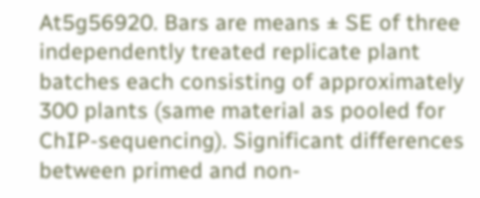At5g56920. Bars are means ± SE of three independently treated replicate plant batches each consisting of approximately 300 plants (same material as pooled for ChIP-sequencing). Significant differences between primed and non-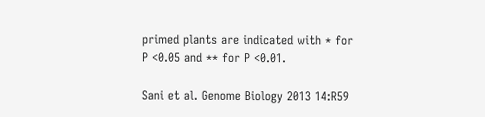primed plants are indicated with * for P <0.05 and ** for P <0.01.

Sani et al. Genome Biology 2013 14:R59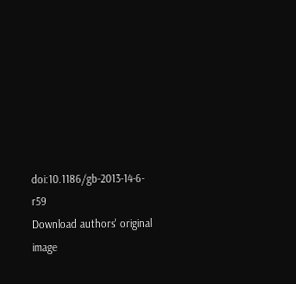doi:10.1186/gb-2013-14-6-r59
Download authors' original image